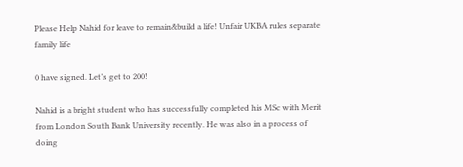Please Help Nahid for leave to remain&build a life! Unfair UKBA rules separate family life

0 have signed. Let’s get to 200!

Nahid is a bright student who has successfully completed his MSc with Merit from London South Bank University recently. He was also in a process of doing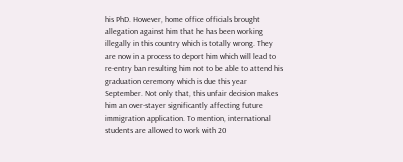his PhD. However, home office officials brought allegation against him that he has been working illegally in this country which is totally wrong. They are now in a process to deport him which will lead to re-entry ban resulting him not to be able to attend his graduation ceremony which is due this year September. Not only that, this unfair decision makes him an over-stayer significantly affecting future immigration application. To mention, international students are allowed to work with 20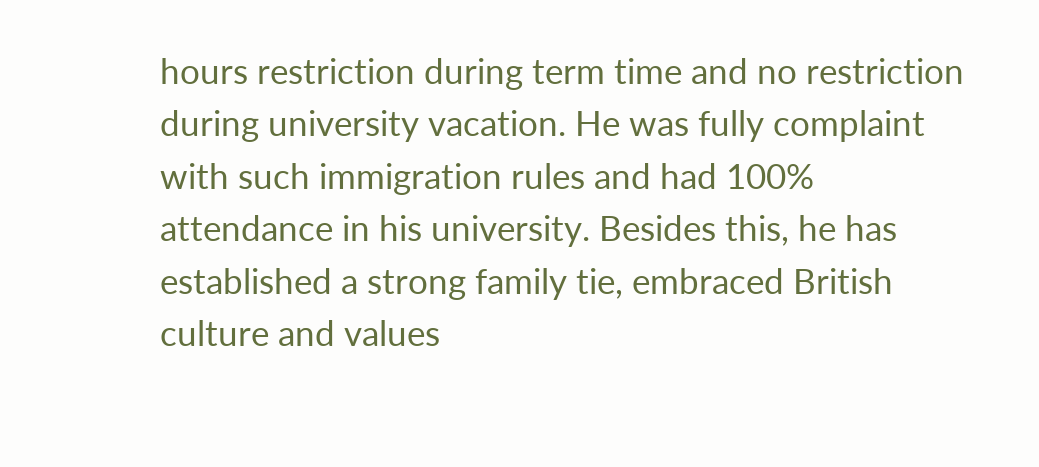hours restriction during term time and no restriction during university vacation. He was fully complaint with such immigration rules and had 100% attendance in his university. Besides this, he has established a strong family tie, embraced British culture and values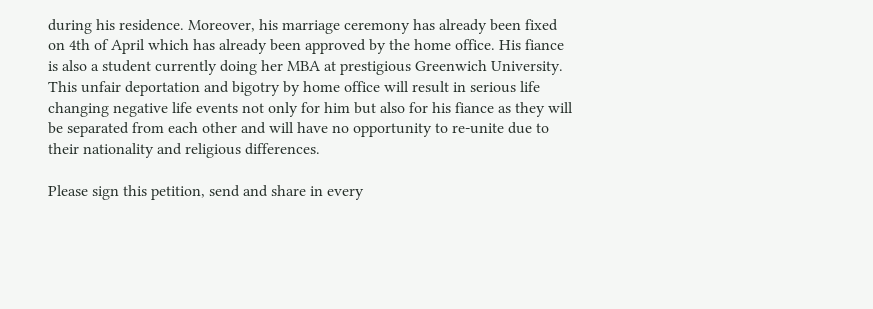during his residence. Moreover, his marriage ceremony has already been fixed on 4th of April which has already been approved by the home office. His fiance is also a student currently doing her MBA at prestigious Greenwich University. This unfair deportation and bigotry by home office will result in serious life changing negative life events not only for him but also for his fiance as they will be separated from each other and will have no opportunity to re-unite due to their nationality and religious differences.

Please sign this petition, send and share in every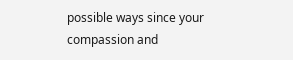possible ways since your compassion and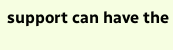support can have the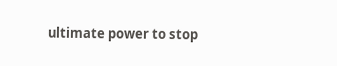ultimate power to stop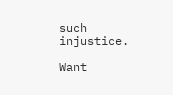such injustice.

Want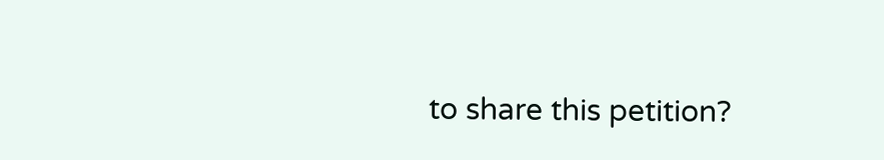to share this petition?